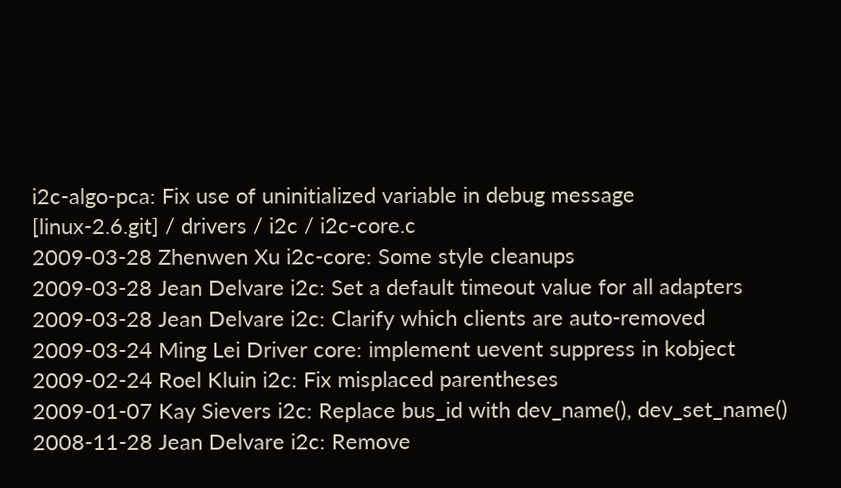i2c-algo-pca: Fix use of uninitialized variable in debug message
[linux-2.6.git] / drivers / i2c / i2c-core.c
2009-03-28 Zhenwen Xu i2c-core: Some style cleanups
2009-03-28 Jean Delvare i2c: Set a default timeout value for all adapters
2009-03-28 Jean Delvare i2c: Clarify which clients are auto-removed
2009-03-24 Ming Lei Driver core: implement uevent suppress in kobject
2009-02-24 Roel Kluin i2c: Fix misplaced parentheses
2009-01-07 Kay Sievers i2c: Replace bus_id with dev_name(), dev_set_name()
2008-11-28 Jean Delvare i2c: Remove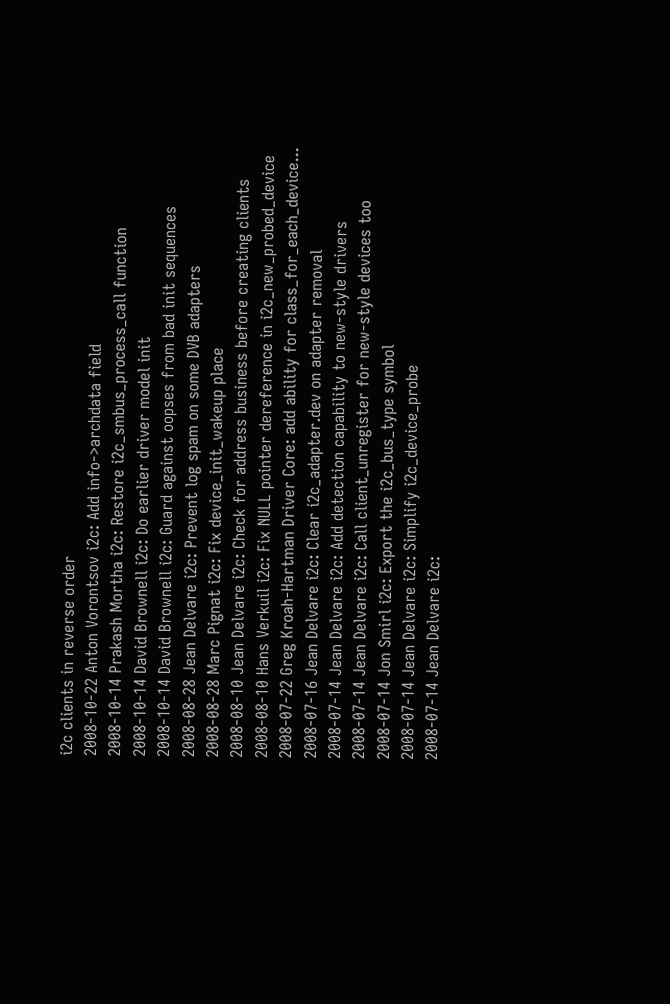i2c clients in reverse order
2008-10-22 Anton Vorontsov i2c: Add info->archdata field
2008-10-14 Prakash Mortha i2c: Restore i2c_smbus_process_call function
2008-10-14 David Brownell i2c: Do earlier driver model init
2008-10-14 David Brownell i2c: Guard against oopses from bad init sequences
2008-08-28 Jean Delvare i2c: Prevent log spam on some DVB adapters
2008-08-28 Marc Pignat i2c: Fix device_init_wakeup place
2008-08-10 Jean Delvare i2c: Check for address business before creating clients
2008-08-10 Hans Verkuil i2c: Fix NULL pointer dereference in i2c_new_probed_device
2008-07-22 Greg Kroah-Hartman Driver Core: add ability for class_for_each_device...
2008-07-16 Jean Delvare i2c: Clear i2c_adapter.dev on adapter removal
2008-07-14 Jean Delvare i2c: Add detection capability to new-style drivers
2008-07-14 Jean Delvare i2c: Call client_unregister for new-style devices too
2008-07-14 Jon Smirl i2c: Export the i2c_bus_type symbol
2008-07-14 Jean Delvare i2c: Simplify i2c_device_probe
2008-07-14 Jean Delvare i2c: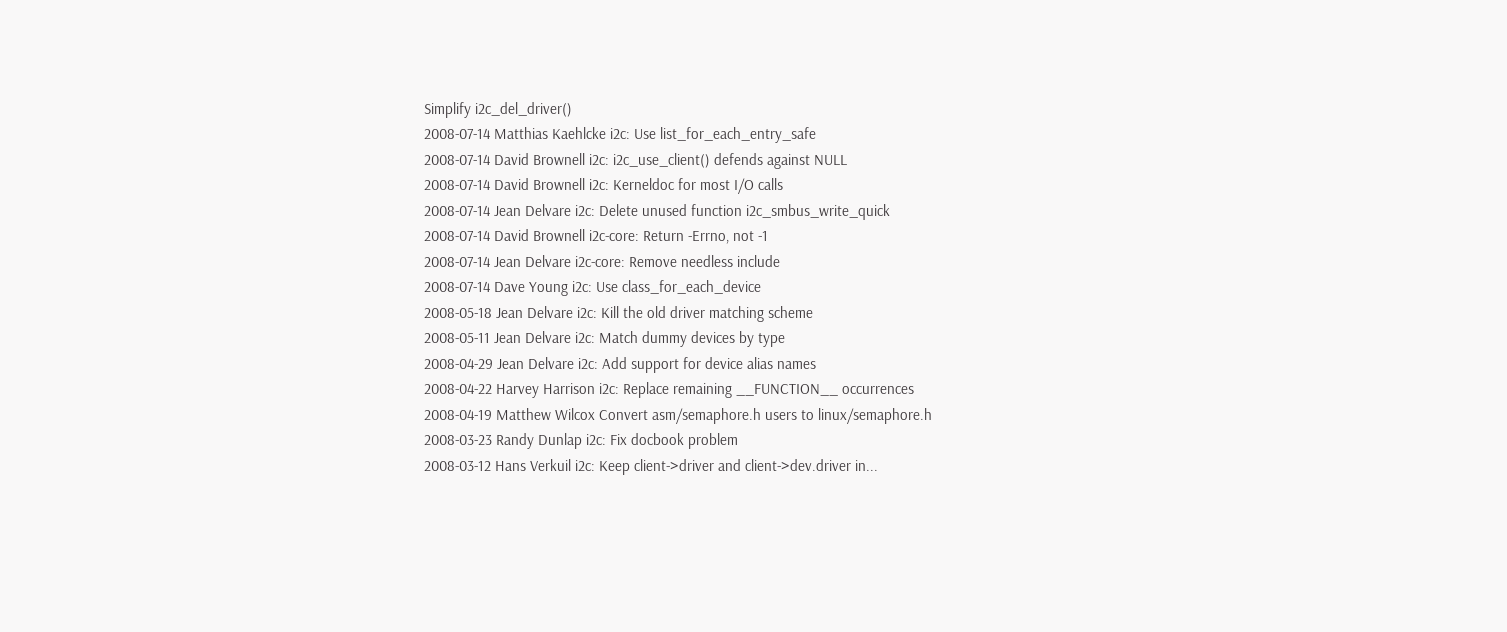Simplify i2c_del_driver()
2008-07-14 Matthias Kaehlcke i2c: Use list_for_each_entry_safe
2008-07-14 David Brownell i2c: i2c_use_client() defends against NULL
2008-07-14 David Brownell i2c: Kerneldoc for most I/O calls
2008-07-14 Jean Delvare i2c: Delete unused function i2c_smbus_write_quick
2008-07-14 David Brownell i2c-core: Return -Errno, not -1
2008-07-14 Jean Delvare i2c-core: Remove needless include
2008-07-14 Dave Young i2c: Use class_for_each_device
2008-05-18 Jean Delvare i2c: Kill the old driver matching scheme
2008-05-11 Jean Delvare i2c: Match dummy devices by type
2008-04-29 Jean Delvare i2c: Add support for device alias names
2008-04-22 Harvey Harrison i2c: Replace remaining __FUNCTION__ occurrences
2008-04-19 Matthew Wilcox Convert asm/semaphore.h users to linux/semaphore.h
2008-03-23 Randy Dunlap i2c: Fix docbook problem
2008-03-12 Hans Verkuil i2c: Keep client->driver and client->dev.driver in...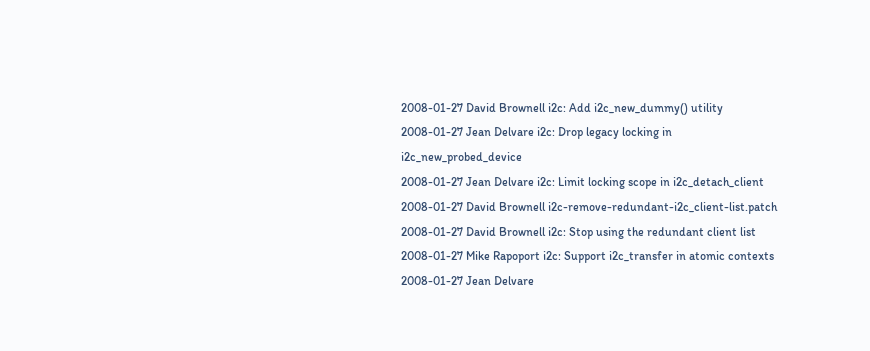2008-01-27 David Brownell i2c: Add i2c_new_dummy() utility
2008-01-27 Jean Delvare i2c: Drop legacy locking in i2c_new_probed_device
2008-01-27 Jean Delvare i2c: Limit locking scope in i2c_detach_client
2008-01-27 David Brownell i2c-remove-redundant-i2c_client-list.patch
2008-01-27 David Brownell i2c: Stop using the redundant client list
2008-01-27 Mike Rapoport i2c: Support i2c_transfer in atomic contexts
2008-01-27 Jean Delvare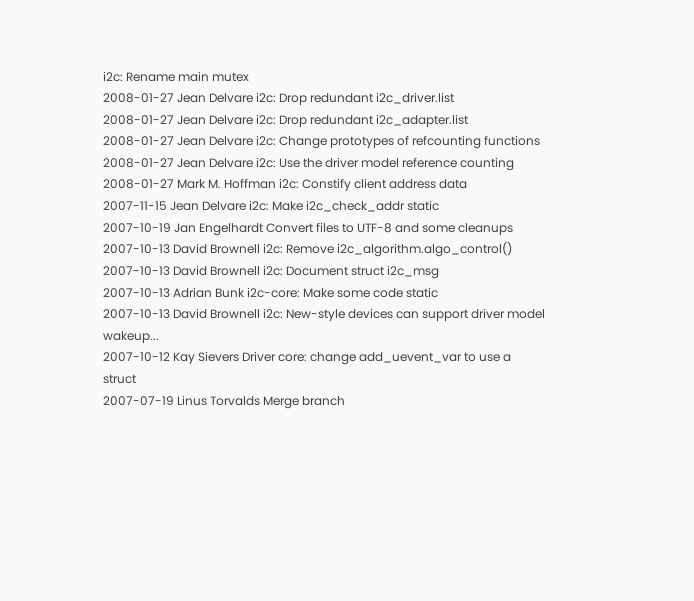i2c: Rename main mutex
2008-01-27 Jean Delvare i2c: Drop redundant i2c_driver.list
2008-01-27 Jean Delvare i2c: Drop redundant i2c_adapter.list
2008-01-27 Jean Delvare i2c: Change prototypes of refcounting functions
2008-01-27 Jean Delvare i2c: Use the driver model reference counting
2008-01-27 Mark M. Hoffman i2c: Constify client address data
2007-11-15 Jean Delvare i2c: Make i2c_check_addr static
2007-10-19 Jan Engelhardt Convert files to UTF-8 and some cleanups
2007-10-13 David Brownell i2c: Remove i2c_algorithm.algo_control()
2007-10-13 David Brownell i2c: Document struct i2c_msg
2007-10-13 Adrian Bunk i2c-core: Make some code static
2007-10-13 David Brownell i2c: New-style devices can support driver model wakeup...
2007-10-12 Kay Sievers Driver core: change add_uevent_var to use a struct
2007-07-19 Linus Torvalds Merge branch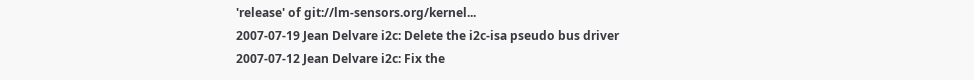'release' of git://lm-sensors.org/kernel...
2007-07-19 Jean Delvare i2c: Delete the i2c-isa pseudo bus driver
2007-07-12 Jean Delvare i2c: Fix the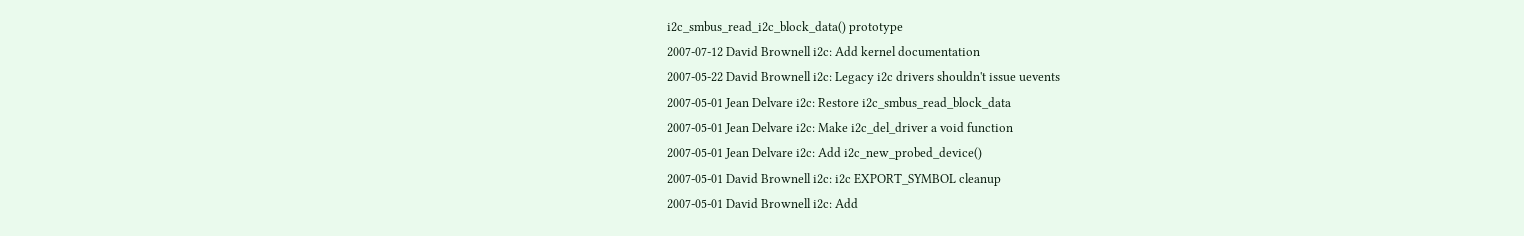i2c_smbus_read_i2c_block_data() prototype
2007-07-12 David Brownell i2c: Add kernel documentation
2007-05-22 David Brownell i2c: Legacy i2c drivers shouldn't issue uevents
2007-05-01 Jean Delvare i2c: Restore i2c_smbus_read_block_data
2007-05-01 Jean Delvare i2c: Make i2c_del_driver a void function
2007-05-01 Jean Delvare i2c: Add i2c_new_probed_device()
2007-05-01 David Brownell i2c: i2c EXPORT_SYMBOL cleanup
2007-05-01 David Brownell i2c: Add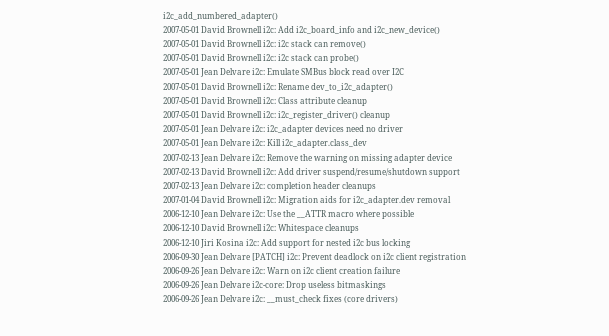i2c_add_numbered_adapter()
2007-05-01 David Brownell i2c: Add i2c_board_info and i2c_new_device()
2007-05-01 David Brownell i2c: i2c stack can remove()
2007-05-01 David Brownell i2c: i2c stack can probe()
2007-05-01 Jean Delvare i2c: Emulate SMBus block read over I2C
2007-05-01 David Brownell i2c: Rename dev_to_i2c_adapter()
2007-05-01 David Brownell i2c: Class attribute cleanup
2007-05-01 David Brownell i2c: i2c_register_driver() cleanup
2007-05-01 Jean Delvare i2c: i2c_adapter devices need no driver
2007-05-01 Jean Delvare i2c: Kill i2c_adapter.class_dev
2007-02-13 Jean Delvare i2c: Remove the warning on missing adapter device
2007-02-13 David Brownell i2c: Add driver suspend/resume/shutdown support
2007-02-13 Jean Delvare i2c: completion header cleanups
2007-01-04 David Brownell i2c: Migration aids for i2c_adapter.dev removal
2006-12-10 Jean Delvare i2c: Use the __ATTR macro where possible
2006-12-10 David Brownell i2c: Whitespace cleanups
2006-12-10 Jiri Kosina i2c: Add support for nested i2c bus locking
2006-09-30 Jean Delvare [PATCH] i2c: Prevent deadlock on i2c client registration
2006-09-26 Jean Delvare i2c: Warn on i2c client creation failure
2006-09-26 Jean Delvare i2c-core: Drop useless bitmaskings
2006-09-26 Jean Delvare i2c: __must_check fixes (core drivers)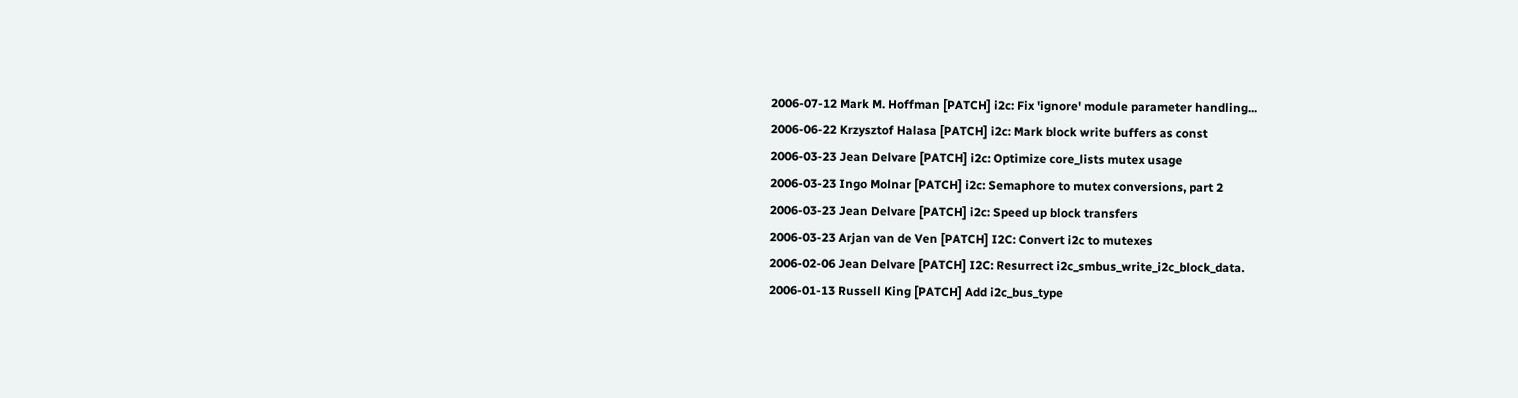2006-07-12 Mark M. Hoffman [PATCH] i2c: Fix 'ignore' module parameter handling...
2006-06-22 Krzysztof Halasa [PATCH] i2c: Mark block write buffers as const
2006-03-23 Jean Delvare [PATCH] i2c: Optimize core_lists mutex usage
2006-03-23 Ingo Molnar [PATCH] i2c: Semaphore to mutex conversions, part 2
2006-03-23 Jean Delvare [PATCH] i2c: Speed up block transfers
2006-03-23 Arjan van de Ven [PATCH] I2C: Convert i2c to mutexes
2006-02-06 Jean Delvare [PATCH] I2C: Resurrect i2c_smbus_write_i2c_block_data.
2006-01-13 Russell King [PATCH] Add i2c_bus_type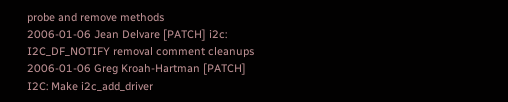probe and remove methods
2006-01-06 Jean Delvare [PATCH] i2c: I2C_DF_NOTIFY removal comment cleanups
2006-01-06 Greg Kroah-Hartman [PATCH] I2C: Make i2c_add_driver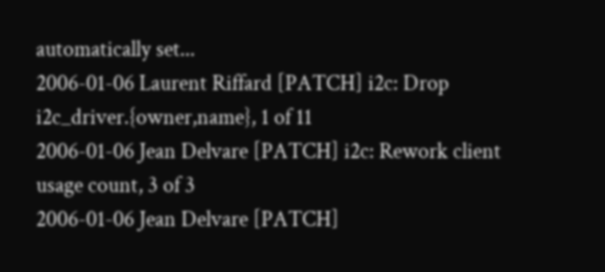automatically set...
2006-01-06 Laurent Riffard [PATCH] i2c: Drop i2c_driver.{owner,name}, 1 of 11
2006-01-06 Jean Delvare [PATCH] i2c: Rework client usage count, 3 of 3
2006-01-06 Jean Delvare [PATCH]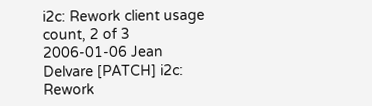i2c: Rework client usage count, 2 of 3
2006-01-06 Jean Delvare [PATCH] i2c: Rework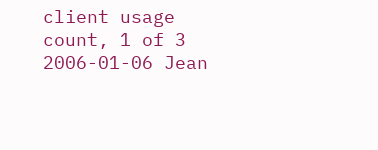client usage count, 1 of 3
2006-01-06 Jean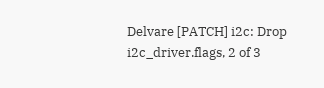Delvare [PATCH] i2c: Drop i2c_driver.flags, 2 of 3